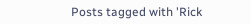Posts tagged with 'Rick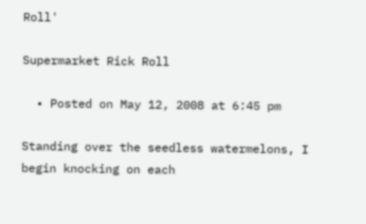Roll'

Supermarket Rick Roll

  • Posted on May 12, 2008 at 6:45 pm

Standing over the seedless watermelons, I begin knocking on each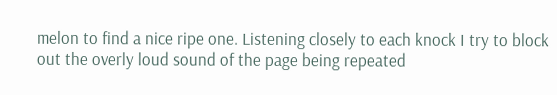melon to find a nice ripe one. Listening closely to each knock I try to block out the overly loud sound of the page being repeated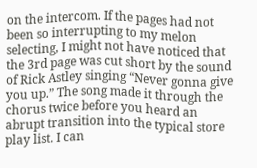on the intercom. If the pages had not been so interrupting to my melon selecting, I might not have noticed that the 3rd page was cut short by the sound of Rick Astley singing “Never gonna give you up.” The song made it through the chorus twice before you heard an abrupt transition into the typical store play list. I can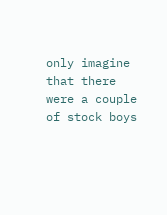only imagine that there were a couple of stock boys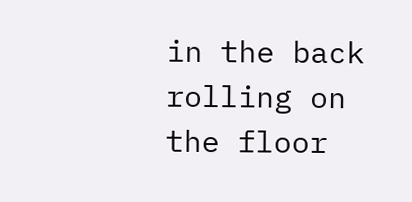in the back rolling on the floor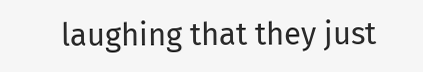laughing that they just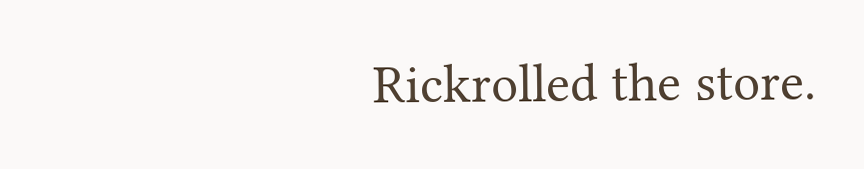Rickrolled the store.